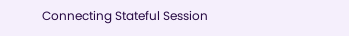Connecting Stateful Session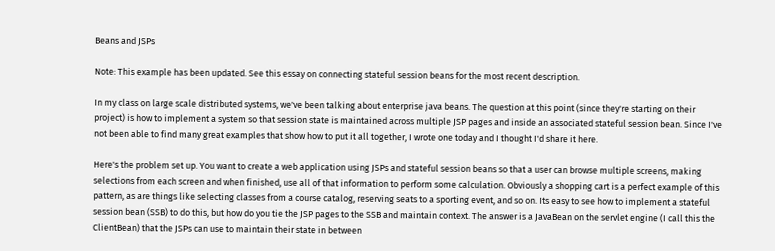Beans and JSPs

Note: This example has been updated. See this essay on connecting stateful session beans for the most recent description.

In my class on large scale distributed systems, we've been talking about enterprise java beans. The question at this point (since they're starting on their project) is how to implement a system so that session state is maintained across multiple JSP pages and inside an associated stateful session bean. Since I've not been able to find many great examples that show how to put it all together, I wrote one today and I thought I'd share it here.

Here's the problem set up. You want to create a web application using JSPs and stateful session beans so that a user can browse multiple screens, making selections from each screen and when finished, use all of that information to perform some calculation. Obviously a shopping cart is a perfect example of this pattern, as are things like selecting classes from a course catalog, reserving seats to a sporting event, and so on. Its easy to see how to implement a stateful session bean (SSB) to do this, but how do you tie the JSP pages to the SSB and maintain context. The answer is a JavaBean on the servlet engine (I call this the ClientBean) that the JSPs can use to maintain their state in between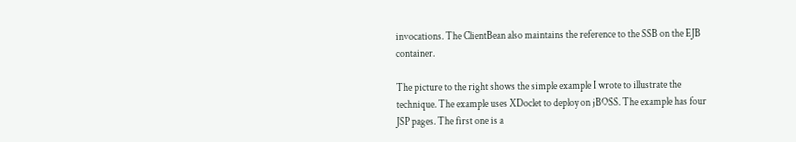invocations. The ClientBean also maintains the reference to the SSB on the EJB container.

The picture to the right shows the simple example I wrote to illustrate the technique. The example uses XDoclet to deploy on jBOSS. The example has four JSP pages. The first one is a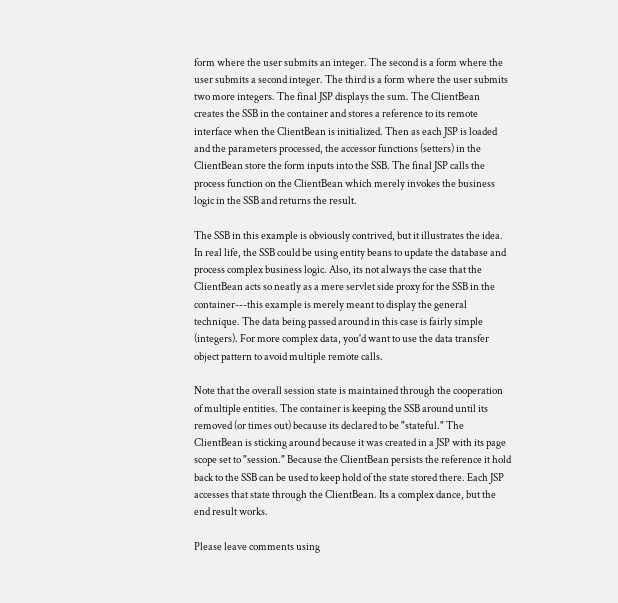form where the user submits an integer. The second is a form where the user submits a second integer. The third is a form where the user submits two more integers. The final JSP displays the sum. The ClientBean creates the SSB in the container and stores a reference to its remote interface when the ClientBean is initialized. Then as each JSP is loaded and the parameters processed, the accessor functions (setters) in the ClientBean store the form inputs into the SSB. The final JSP calls the process function on the ClientBean which merely invokes the business logic in the SSB and returns the result.

The SSB in this example is obviously contrived, but it illustrates the idea. In real life, the SSB could be using entity beans to update the database and process complex business logic. Also, its not always the case that the ClientBean acts so neatly as a mere servlet side proxy for the SSB in the container---this example is merely meant to display the general technique. The data being passed around in this case is fairly simple (integers). For more complex data, you'd want to use the data transfer object pattern to avoid multiple remote calls.

Note that the overall session state is maintained through the cooperation of multiple entities. The container is keeping the SSB around until its removed (or times out) because its declared to be "stateful." The ClientBean is sticking around because it was created in a JSP with its page scope set to "session." Because the ClientBean persists the reference it hold back to the SSB can be used to keep hold of the state stored there. Each JSP accesses that state through the ClientBean. Its a complex dance, but the end result works.

Please leave comments using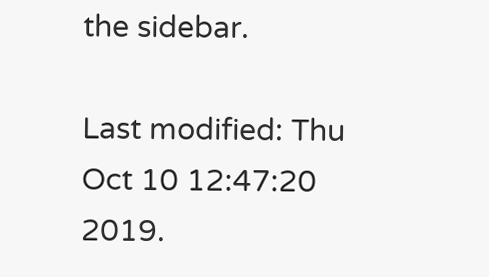the sidebar.

Last modified: Thu Oct 10 12:47:20 2019.